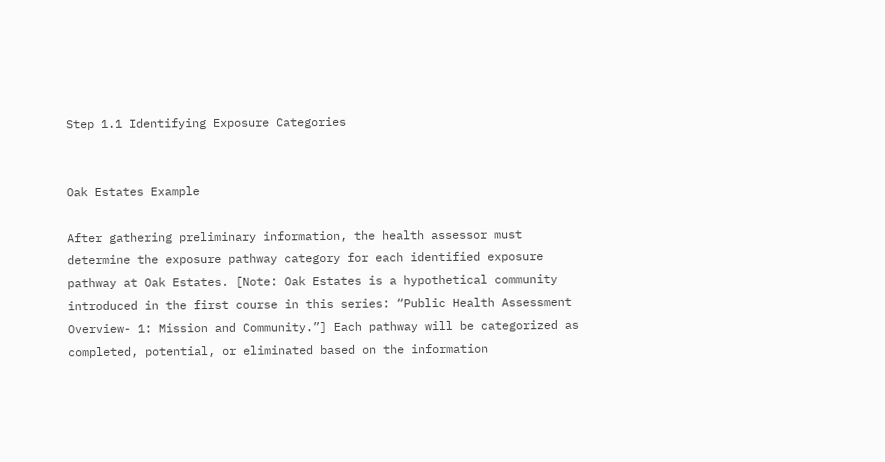Step 1.1 Identifying Exposure Categories


Oak Estates Example

After gathering preliminary information, the health assessor must determine the exposure pathway category for each identified exposure pathway at Oak Estates. [Note: Oak Estates is a hypothetical community introduced in the first course in this series: “Public Health Assessment Overview- 1: Mission and Community.”] Each pathway will be categorized as completed, potential, or eliminated based on the information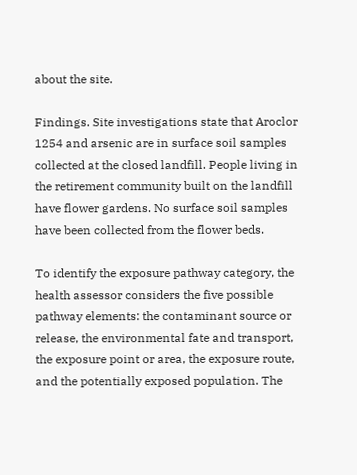about the site.

Findings. Site investigations state that Aroclor 1254 and arsenic are in surface soil samples collected at the closed landfill. People living in the retirement community built on the landfill have flower gardens. No surface soil samples have been collected from the flower beds.

To identify the exposure pathway category, the health assessor considers the five possible pathway elements: the contaminant source or release, the environmental fate and transport, the exposure point or area, the exposure route, and the potentially exposed population. The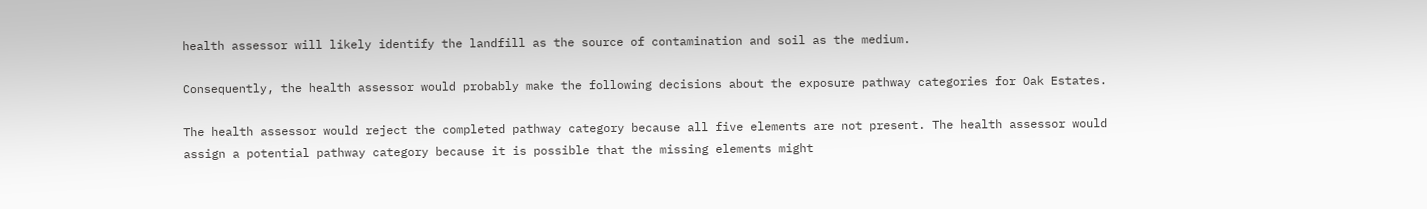health assessor will likely identify the landfill as the source of contamination and soil as the medium.

Consequently, the health assessor would probably make the following decisions about the exposure pathway categories for Oak Estates.

The health assessor would reject the completed pathway category because all five elements are not present. The health assessor would assign a potential pathway category because it is possible that the missing elements might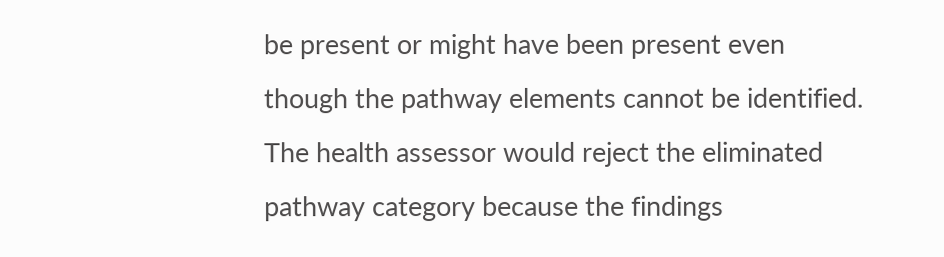be present or might have been present even though the pathway elements cannot be identified. The health assessor would reject the eliminated pathway category because the findings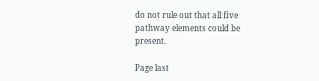do not rule out that all five pathway elements could be present.

Page last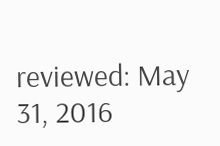reviewed: May 31, 2016